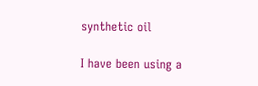synthetic oil

I have been using a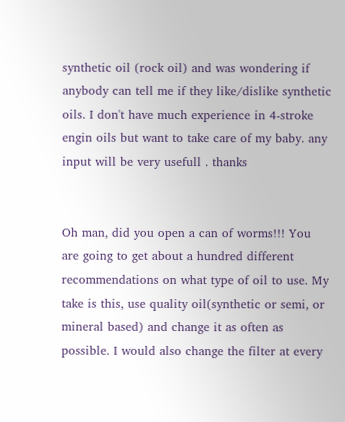synthetic oil (rock oil) and was wondering if anybody can tell me if they like/dislike synthetic oils. I don't have much experience in 4-stroke engin oils but want to take care of my baby. any input will be very usefull . thanks


Oh man, did you open a can of worms!!! You are going to get about a hundred different recommendations on what type of oil to use. My take is this, use quality oil(synthetic or semi, or mineral based) and change it as often as possible. I would also change the filter at every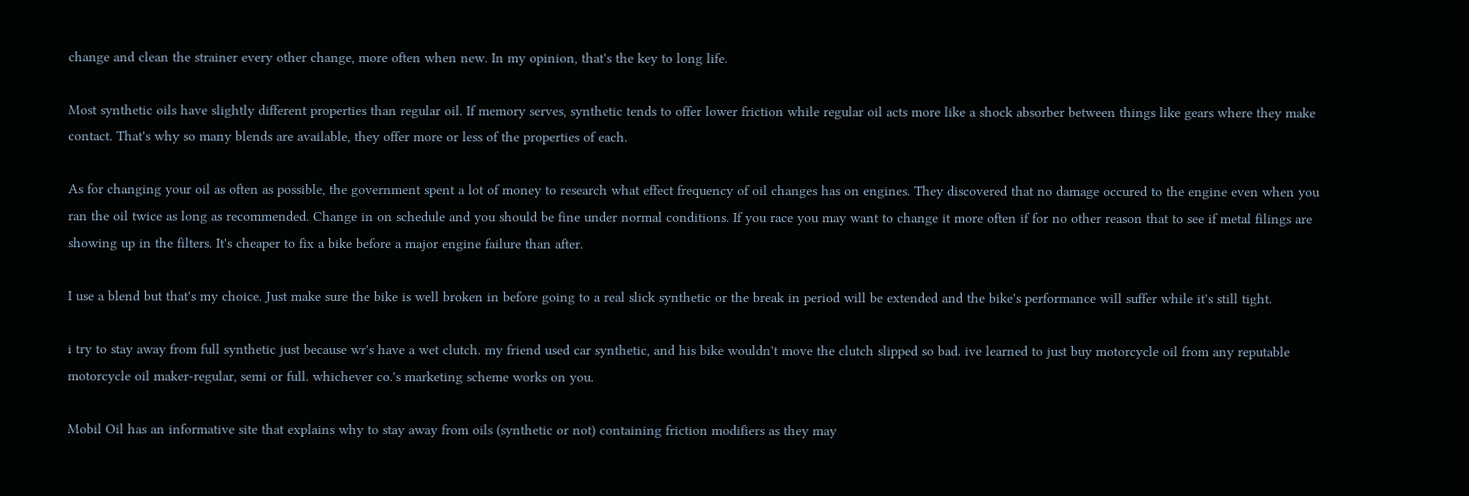change and clean the strainer every other change, more often when new. In my opinion, that's the key to long life.

Most synthetic oils have slightly different properties than regular oil. If memory serves, synthetic tends to offer lower friction while regular oil acts more like a shock absorber between things like gears where they make contact. That's why so many blends are available, they offer more or less of the properties of each.

As for changing your oil as often as possible, the government spent a lot of money to research what effect frequency of oil changes has on engines. They discovered that no damage occured to the engine even when you ran the oil twice as long as recommended. Change in on schedule and you should be fine under normal conditions. If you race you may want to change it more often if for no other reason that to see if metal filings are showing up in the filters. It's cheaper to fix a bike before a major engine failure than after.

I use a blend but that's my choice. Just make sure the bike is well broken in before going to a real slick synthetic or the break in period will be extended and the bike's performance will suffer while it's still tight.

i try to stay away from full synthetic just because wr's have a wet clutch. my friend used car synthetic, and his bike wouldn't move the clutch slipped so bad. ive learned to just buy motorcycle oil from any reputable motorcycle oil maker-regular, semi or full. whichever co.'s marketing scheme works on you.

Mobil Oil has an informative site that explains why to stay away from oils (synthetic or not) containing friction modifiers as they may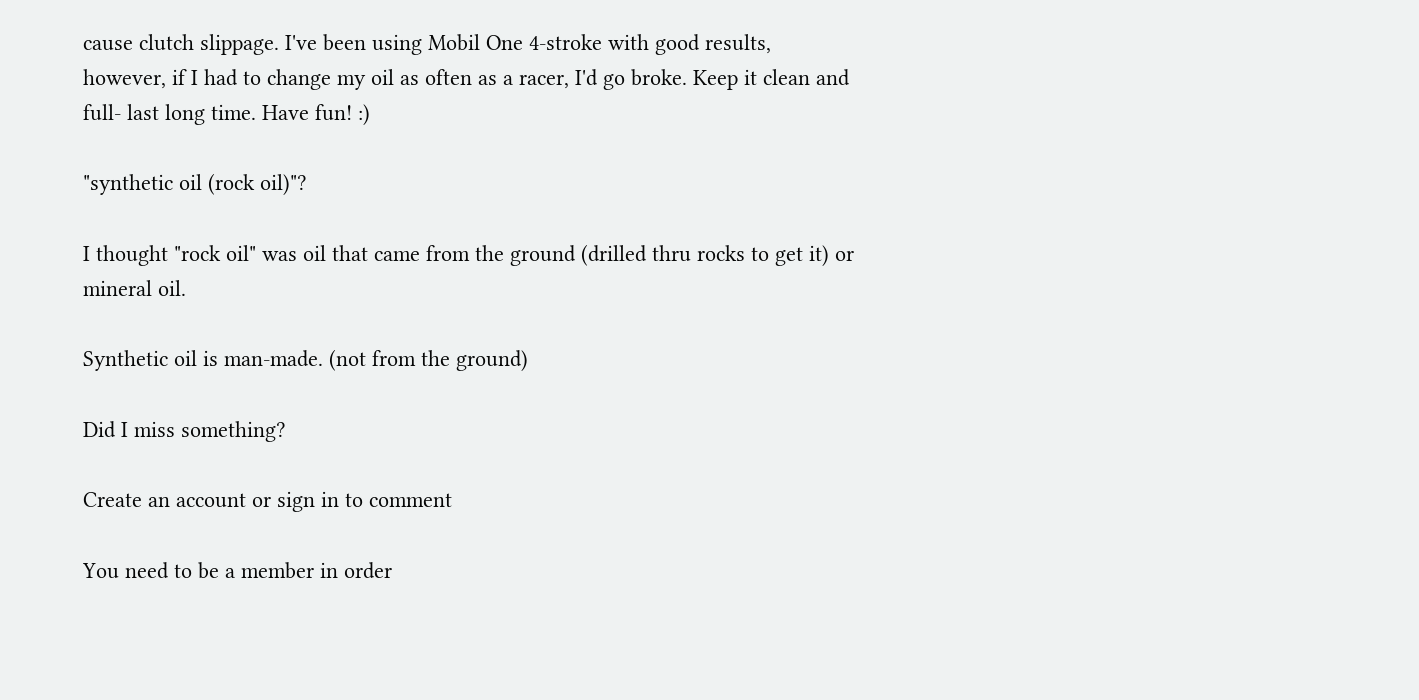cause clutch slippage. I've been using Mobil One 4-stroke with good results, however, if I had to change my oil as often as a racer, I'd go broke. Keep it clean and full- last long time. Have fun! :)

"synthetic oil (rock oil)"?

I thought "rock oil" was oil that came from the ground (drilled thru rocks to get it) or mineral oil.

Synthetic oil is man-made. (not from the ground)

Did I miss something?

Create an account or sign in to comment

You need to be a member in order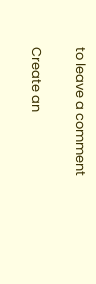to leave a comment

Create an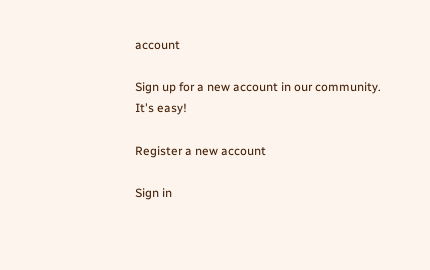account

Sign up for a new account in our community. It's easy!

Register a new account

Sign in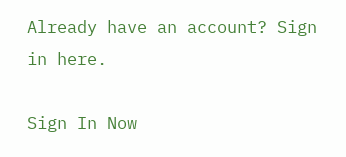Already have an account? Sign in here.

Sign In Now